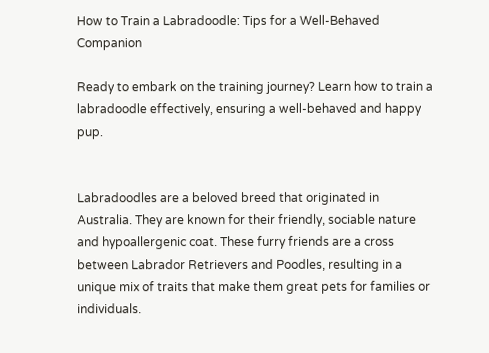How to Train a Labradoodle: Tips for a Well-Behaved Companion

Ready to embark on the training journey? Learn how to train a labradoodle effectively, ensuring a well-behaved and happy pup.


Labradoodles are a beloved breed that originated in Australia. They are known for their friendly, sociable nature and hypoallergenic coat. These furry friends are a cross between Labrador Retrievers and Poodles, resulting in a unique mix of traits that make them great pets for families or individuals.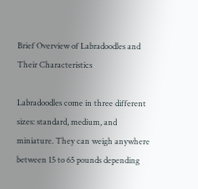Brief Overview of Labradoodles and Their Characteristics

Labradoodles come in three different sizes: standard, medium, and miniature. They can weigh anywhere between 15 to 65 pounds depending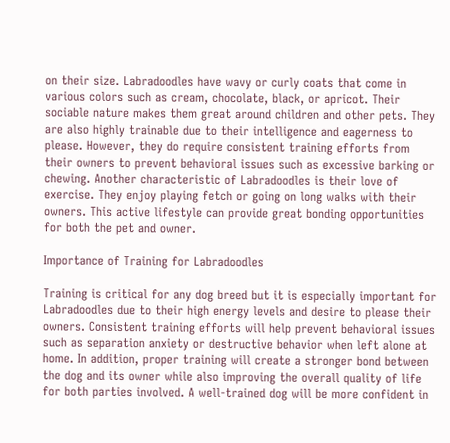on their size. Labradoodles have wavy or curly coats that come in various colors such as cream, chocolate, black, or apricot. Their sociable nature makes them great around children and other pets. They are also highly trainable due to their intelligence and eagerness to please. However, they do require consistent training efforts from their owners to prevent behavioral issues such as excessive barking or chewing. Another characteristic of Labradoodles is their love of exercise. They enjoy playing fetch or going on long walks with their owners. This active lifestyle can provide great bonding opportunities for both the pet and owner.

Importance of Training for Labradoodles

Training is critical for any dog breed but it is especially important for Labradoodles due to their high energy levels and desire to please their owners. Consistent training efforts will help prevent behavioral issues such as separation anxiety or destructive behavior when left alone at home. In addition, proper training will create a stronger bond between the dog and its owner while also improving the overall quality of life for both parties involved. A well-trained dog will be more confident in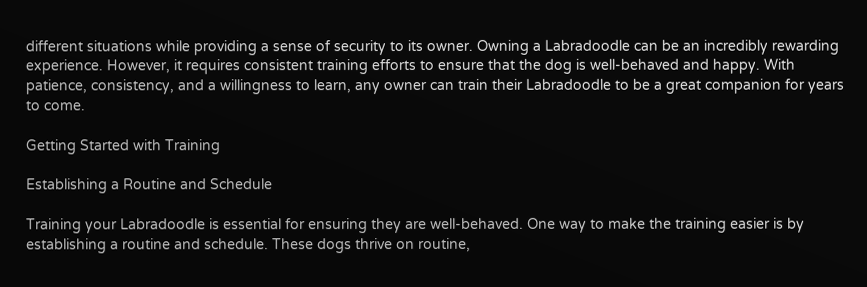different situations while providing a sense of security to its owner. Owning a Labradoodle can be an incredibly rewarding experience. However, it requires consistent training efforts to ensure that the dog is well-behaved and happy. With patience, consistency, and a willingness to learn, any owner can train their Labradoodle to be a great companion for years to come.

Getting Started with Training

Establishing a Routine and Schedule

Training your Labradoodle is essential for ensuring they are well-behaved. One way to make the training easier is by establishing a routine and schedule. These dogs thrive on routine,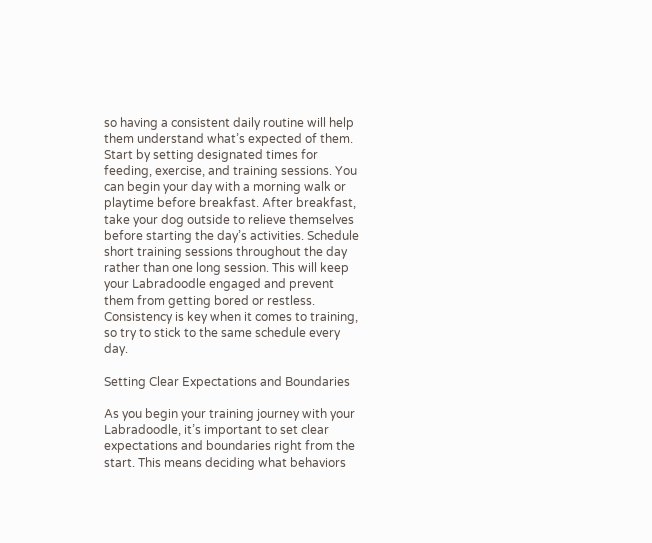so having a consistent daily routine will help them understand what’s expected of them. Start by setting designated times for feeding, exercise, and training sessions. You can begin your day with a morning walk or playtime before breakfast. After breakfast, take your dog outside to relieve themselves before starting the day’s activities. Schedule short training sessions throughout the day rather than one long session. This will keep your Labradoodle engaged and prevent them from getting bored or restless. Consistency is key when it comes to training, so try to stick to the same schedule every day.

Setting Clear Expectations and Boundaries

As you begin your training journey with your Labradoodle, it’s important to set clear expectations and boundaries right from the start. This means deciding what behaviors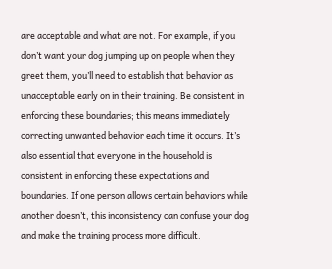are acceptable and what are not. For example, if you don’t want your dog jumping up on people when they greet them, you’ll need to establish that behavior as unacceptable early on in their training. Be consistent in enforcing these boundaries; this means immediately correcting unwanted behavior each time it occurs. It’s also essential that everyone in the household is consistent in enforcing these expectations and boundaries. If one person allows certain behaviors while another doesn’t, this inconsistency can confuse your dog and make the training process more difficult.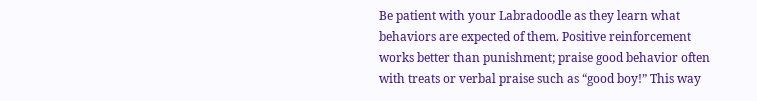Be patient with your Labradoodle as they learn what behaviors are expected of them. Positive reinforcement works better than punishment; praise good behavior often with treats or verbal praise such as “good boy!” This way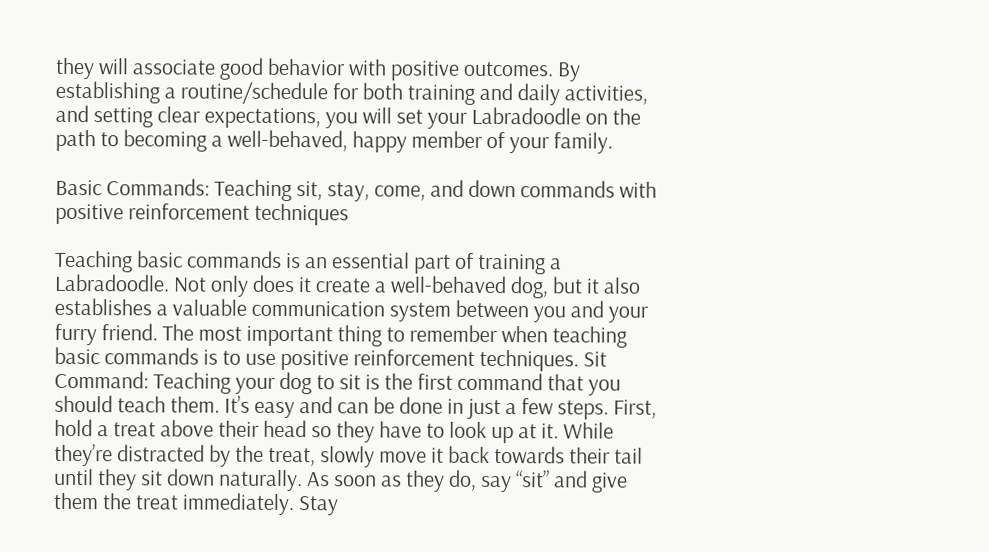they will associate good behavior with positive outcomes. By establishing a routine/schedule for both training and daily activities, and setting clear expectations, you will set your Labradoodle on the path to becoming a well-behaved, happy member of your family.

Basic Commands: Teaching sit, stay, come, and down commands with positive reinforcement techniques

Teaching basic commands is an essential part of training a Labradoodle. Not only does it create a well-behaved dog, but it also establishes a valuable communication system between you and your furry friend. The most important thing to remember when teaching basic commands is to use positive reinforcement techniques. Sit Command: Teaching your dog to sit is the first command that you should teach them. It’s easy and can be done in just a few steps. First, hold a treat above their head so they have to look up at it. While they’re distracted by the treat, slowly move it back towards their tail until they sit down naturally. As soon as they do, say “sit” and give them the treat immediately. Stay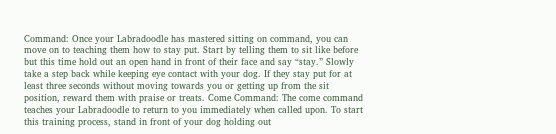Command: Once your Labradoodle has mastered sitting on command, you can move on to teaching them how to stay put. Start by telling them to sit like before but this time hold out an open hand in front of their face and say “stay.” Slowly take a step back while keeping eye contact with your dog. If they stay put for at least three seconds without moving towards you or getting up from the sit position, reward them with praise or treats. Come Command: The come command teaches your Labradoodle to return to you immediately when called upon. To start this training process, stand in front of your dog holding out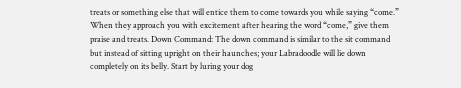treats or something else that will entice them to come towards you while saying “come.” When they approach you with excitement after hearing the word “come,” give them praise and treats. Down Command: The down command is similar to the sit command but instead of sitting upright on their haunches; your Labradoodle will lie down completely on its belly. Start by luring your dog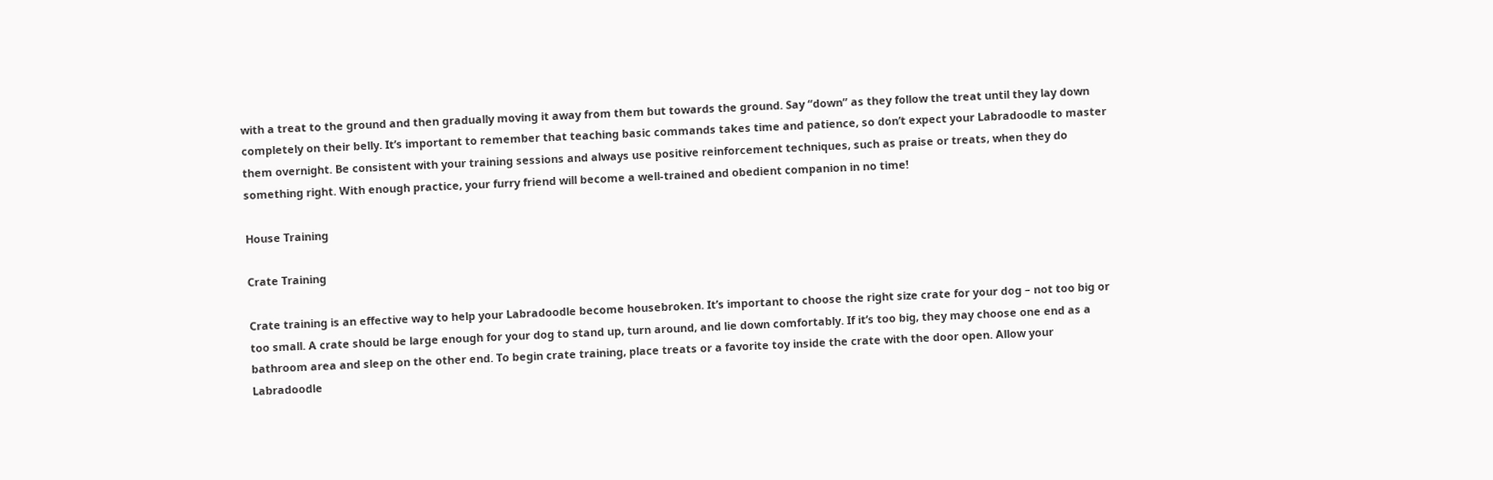with a treat to the ground and then gradually moving it away from them but towards the ground. Say “down” as they follow the treat until they lay down completely on their belly. It’s important to remember that teaching basic commands takes time and patience, so don’t expect your Labradoodle to master them overnight. Be consistent with your training sessions and always use positive reinforcement techniques, such as praise or treats, when they do something right. With enough practice, your furry friend will become a well-trained and obedient companion in no time!

House Training

Crate Training

Crate training is an effective way to help your Labradoodle become housebroken. It’s important to choose the right size crate for your dog – not too big or too small. A crate should be large enough for your dog to stand up, turn around, and lie down comfortably. If it’s too big, they may choose one end as a bathroom area and sleep on the other end. To begin crate training, place treats or a favorite toy inside the crate with the door open. Allow your Labradoodle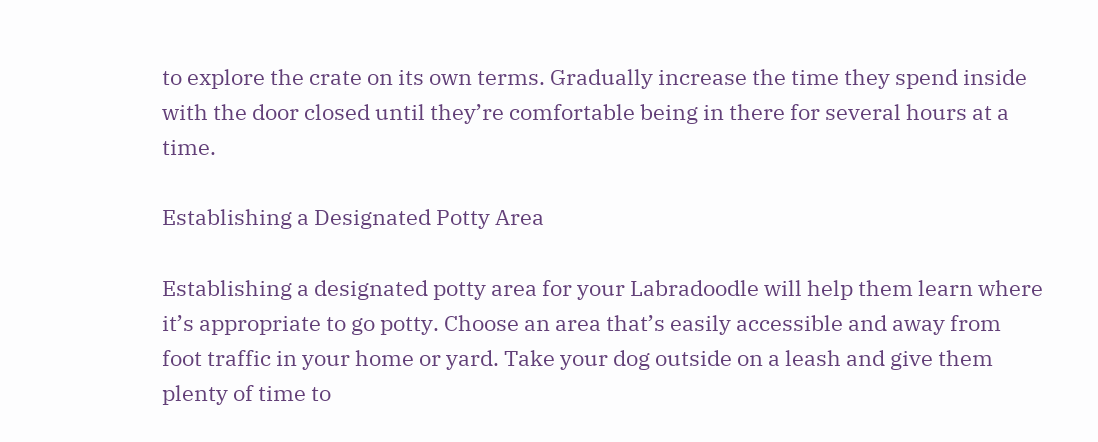to explore the crate on its own terms. Gradually increase the time they spend inside with the door closed until they’re comfortable being in there for several hours at a time.

Establishing a Designated Potty Area

Establishing a designated potty area for your Labradoodle will help them learn where it’s appropriate to go potty. Choose an area that’s easily accessible and away from foot traffic in your home or yard. Take your dog outside on a leash and give them plenty of time to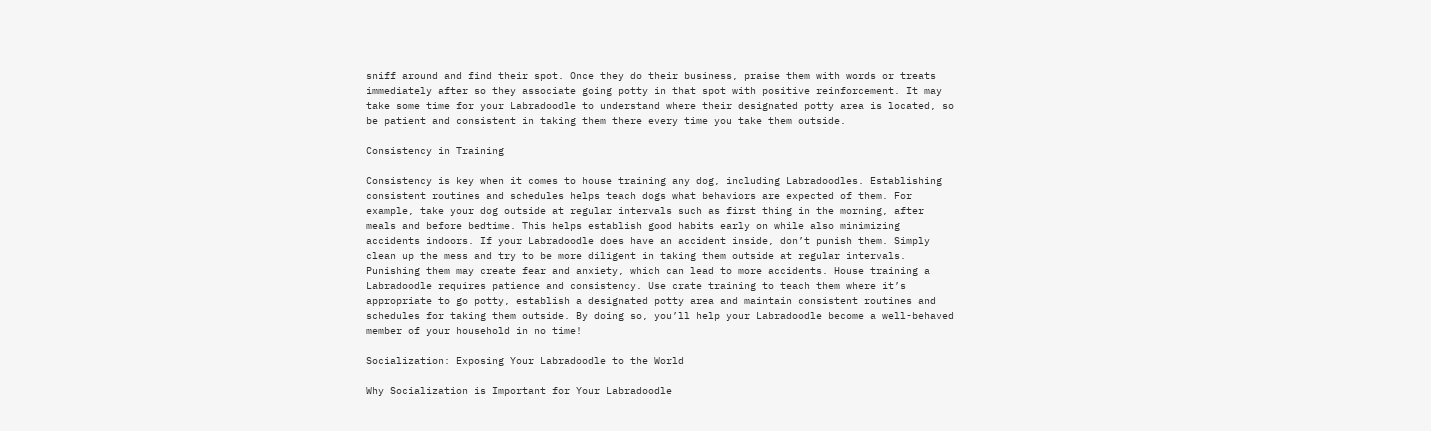sniff around and find their spot. Once they do their business, praise them with words or treats immediately after so they associate going potty in that spot with positive reinforcement. It may take some time for your Labradoodle to understand where their designated potty area is located, so be patient and consistent in taking them there every time you take them outside.

Consistency in Training

Consistency is key when it comes to house training any dog, including Labradoodles. Establishing consistent routines and schedules helps teach dogs what behaviors are expected of them. For example, take your dog outside at regular intervals such as first thing in the morning, after meals and before bedtime. This helps establish good habits early on while also minimizing accidents indoors. If your Labradoodle does have an accident inside, don’t punish them. Simply clean up the mess and try to be more diligent in taking them outside at regular intervals. Punishing them may create fear and anxiety, which can lead to more accidents. House training a Labradoodle requires patience and consistency. Use crate training to teach them where it’s appropriate to go potty, establish a designated potty area and maintain consistent routines and schedules for taking them outside. By doing so, you’ll help your Labradoodle become a well-behaved member of your household in no time!

Socialization: Exposing Your Labradoodle to the World

Why Socialization is Important for Your Labradoodle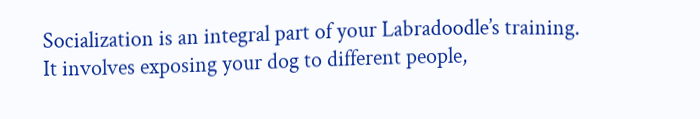Socialization is an integral part of your Labradoodle’s training. It involves exposing your dog to different people,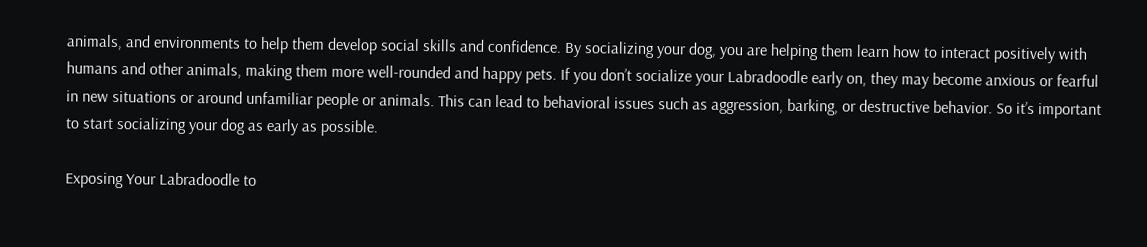animals, and environments to help them develop social skills and confidence. By socializing your dog, you are helping them learn how to interact positively with humans and other animals, making them more well-rounded and happy pets. If you don’t socialize your Labradoodle early on, they may become anxious or fearful in new situations or around unfamiliar people or animals. This can lead to behavioral issues such as aggression, barking, or destructive behavior. So it’s important to start socializing your dog as early as possible.

Exposing Your Labradoodle to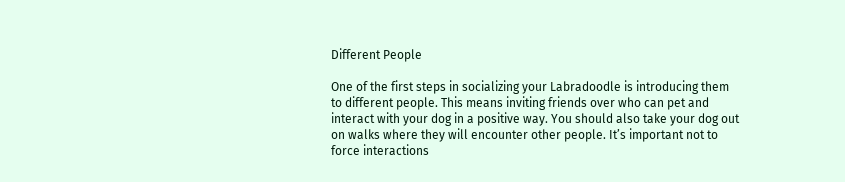Different People

One of the first steps in socializing your Labradoodle is introducing them to different people. This means inviting friends over who can pet and interact with your dog in a positive way. You should also take your dog out on walks where they will encounter other people. It’s important not to force interactions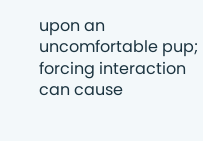upon an uncomfortable pup; forcing interaction can cause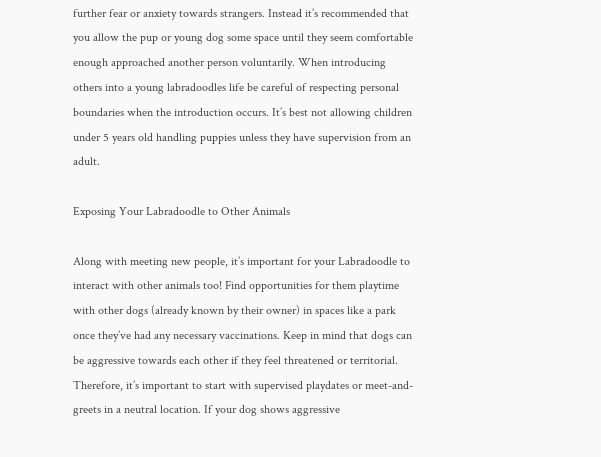further fear or anxiety towards strangers. Instead it’s recommended that you allow the pup or young dog some space until they seem comfortable enough approached another person voluntarily. When introducing others into a young labradoodles life be careful of respecting personal boundaries when the introduction occurs. It’s best not allowing children under 5 years old handling puppies unless they have supervision from an adult.

Exposing Your Labradoodle to Other Animals

Along with meeting new people, it’s important for your Labradoodle to interact with other animals too! Find opportunities for them playtime with other dogs (already known by their owner) in spaces like a park once they’ve had any necessary vaccinations. Keep in mind that dogs can be aggressive towards each other if they feel threatened or territorial. Therefore, it’s important to start with supervised playdates or meet-and-greets in a neutral location. If your dog shows aggressive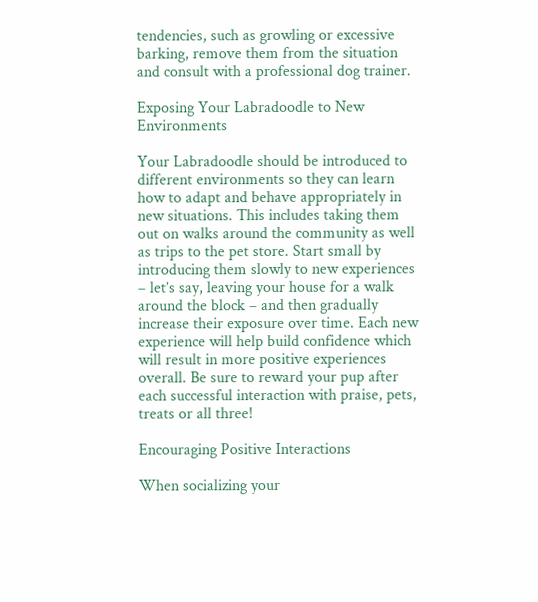tendencies, such as growling or excessive barking, remove them from the situation and consult with a professional dog trainer.

Exposing Your Labradoodle to New Environments

Your Labradoodle should be introduced to different environments so they can learn how to adapt and behave appropriately in new situations. This includes taking them out on walks around the community as well as trips to the pet store. Start small by introducing them slowly to new experiences – let’s say, leaving your house for a walk around the block – and then gradually increase their exposure over time. Each new experience will help build confidence which will result in more positive experiences overall. Be sure to reward your pup after each successful interaction with praise, pets, treats or all three!

Encouraging Positive Interactions

When socializing your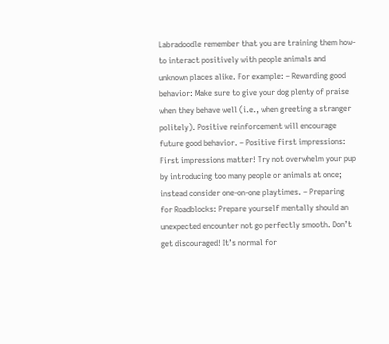Labradoodle remember that you are training them how-to interact positively with people animals and unknown places alike. For example: – Rewarding good behavior: Make sure to give your dog plenty of praise when they behave well (i.e., when greeting a stranger politely). Positive reinforcement will encourage future good behavior. – Positive first impressions: First impressions matter! Try not overwhelm your pup by introducing too many people or animals at once; instead consider one-on-one playtimes. – Preparing for Roadblocks: Prepare yourself mentally should an unexpected encounter not go perfectly smooth. Don’t get discouraged! It’s normal for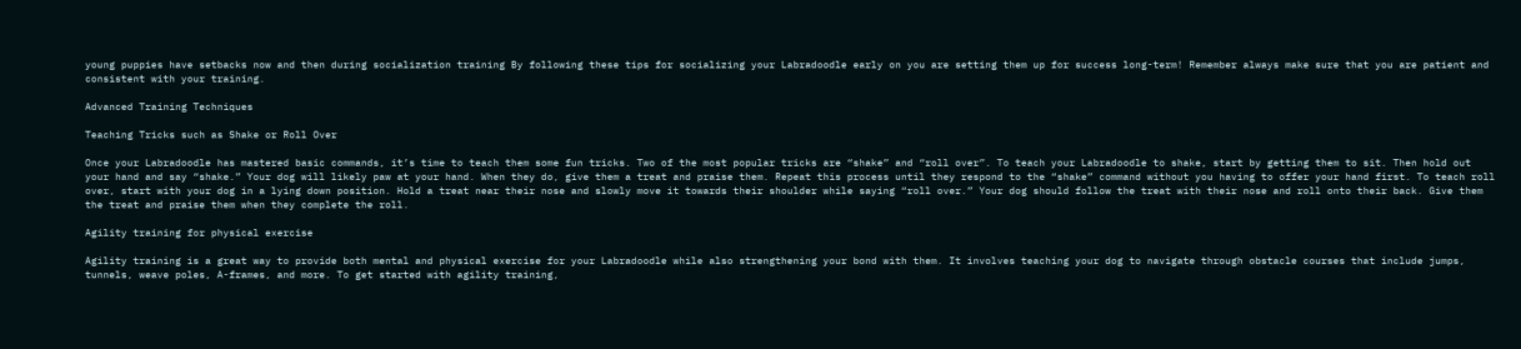young puppies have setbacks now and then during socialization training By following these tips for socializing your Labradoodle early on you are setting them up for success long-term! Remember always make sure that you are patient and consistent with your training.

Advanced Training Techniques

Teaching Tricks such as Shake or Roll Over

Once your Labradoodle has mastered basic commands, it’s time to teach them some fun tricks. Two of the most popular tricks are “shake” and “roll over”. To teach your Labradoodle to shake, start by getting them to sit. Then hold out your hand and say “shake.” Your dog will likely paw at your hand. When they do, give them a treat and praise them. Repeat this process until they respond to the “shake” command without you having to offer your hand first. To teach roll over, start with your dog in a lying down position. Hold a treat near their nose and slowly move it towards their shoulder while saying “roll over.” Your dog should follow the treat with their nose and roll onto their back. Give them the treat and praise them when they complete the roll.

Agility training for physical exercise

Agility training is a great way to provide both mental and physical exercise for your Labradoodle while also strengthening your bond with them. It involves teaching your dog to navigate through obstacle courses that include jumps, tunnels, weave poles, A-frames, and more. To get started with agility training,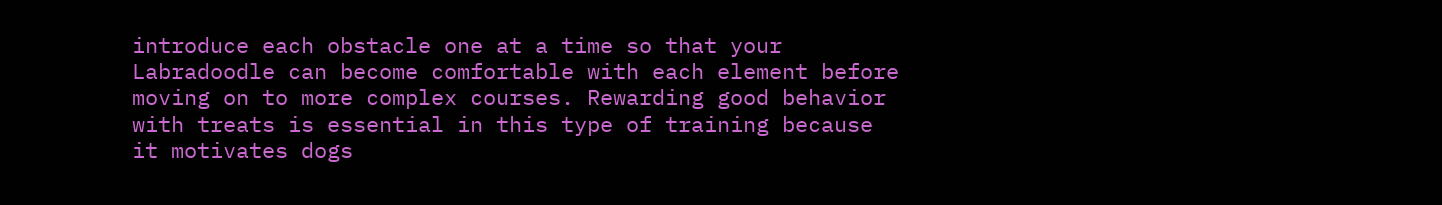introduce each obstacle one at a time so that your Labradoodle can become comfortable with each element before moving on to more complex courses. Rewarding good behavior with treats is essential in this type of training because it motivates dogs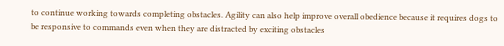to continue working towards completing obstacles. Agility can also help improve overall obedience because it requires dogs to be responsive to commands even when they are distracted by exciting obstacles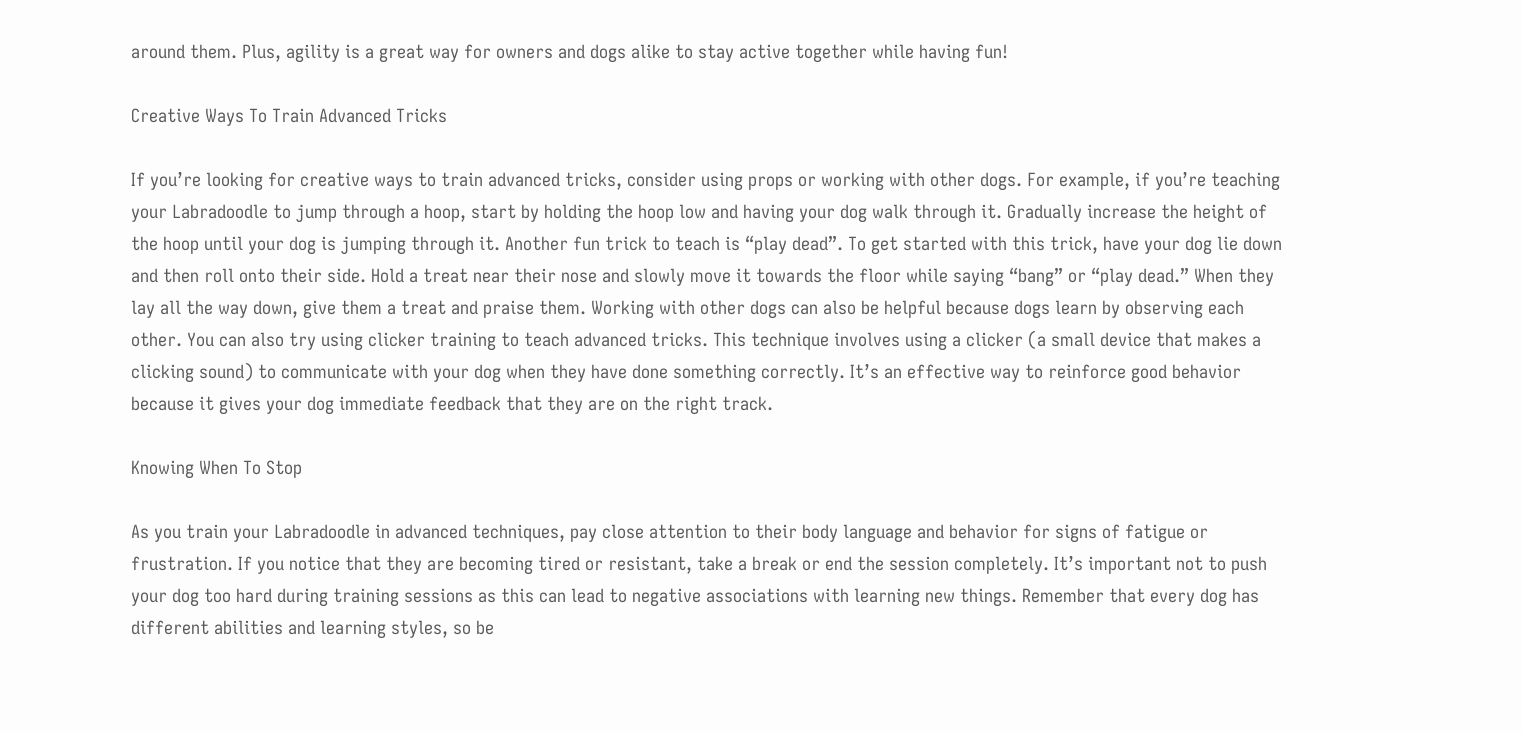around them. Plus, agility is a great way for owners and dogs alike to stay active together while having fun!

Creative Ways To Train Advanced Tricks

If you’re looking for creative ways to train advanced tricks, consider using props or working with other dogs. For example, if you’re teaching your Labradoodle to jump through a hoop, start by holding the hoop low and having your dog walk through it. Gradually increase the height of the hoop until your dog is jumping through it. Another fun trick to teach is “play dead”. To get started with this trick, have your dog lie down and then roll onto their side. Hold a treat near their nose and slowly move it towards the floor while saying “bang” or “play dead.” When they lay all the way down, give them a treat and praise them. Working with other dogs can also be helpful because dogs learn by observing each other. You can also try using clicker training to teach advanced tricks. This technique involves using a clicker (a small device that makes a clicking sound) to communicate with your dog when they have done something correctly. It’s an effective way to reinforce good behavior because it gives your dog immediate feedback that they are on the right track.

Knowing When To Stop

As you train your Labradoodle in advanced techniques, pay close attention to their body language and behavior for signs of fatigue or frustration. If you notice that they are becoming tired or resistant, take a break or end the session completely. It’s important not to push your dog too hard during training sessions as this can lead to negative associations with learning new things. Remember that every dog has different abilities and learning styles, so be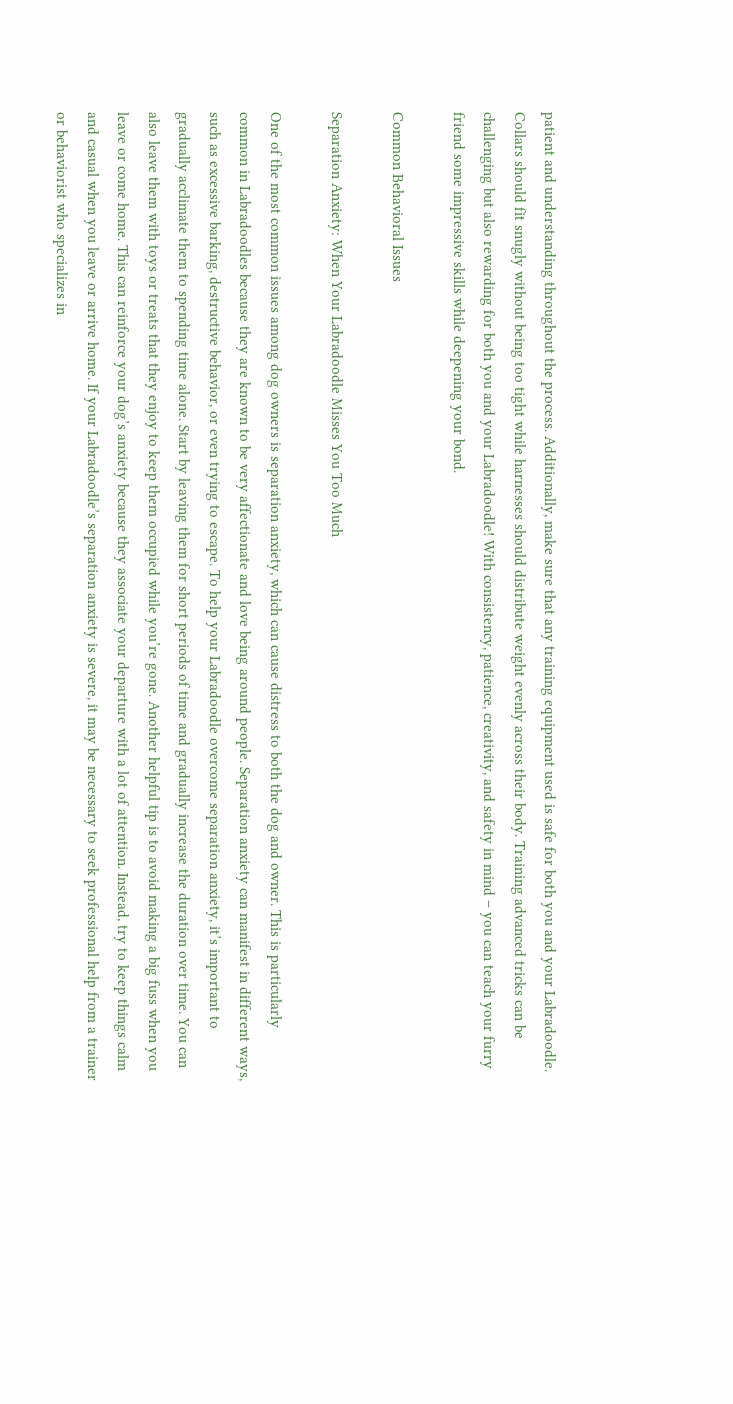patient and understanding throughout the process. Additionally, make sure that any training equipment used is safe for both you and your Labradoodle. Collars should fit snugly without being too tight while harnesses should distribute weight evenly across their body. Training advanced tricks can be challenging but also rewarding for both you and your Labradoodle! With consistency, patience, creativity, and safety in mind – you can teach your furry friend some impressive skills while deepening your bond.

Common Behavioral Issues

Separation Anxiety: When Your Labradoodle Misses You Too Much

One of the most common issues among dog owners is separation anxiety, which can cause distress to both the dog and owner. This is particularly common in Labradoodles because they are known to be very affectionate and love being around people. Separation anxiety can manifest in different ways, such as excessive barking, destructive behavior, or even trying to escape. To help your Labradoodle overcome separation anxiety, it’s important to gradually acclimate them to spending time alone. Start by leaving them for short periods of time and gradually increase the duration over time. You can also leave them with toys or treats that they enjoy to keep them occupied while you’re gone. Another helpful tip is to avoid making a big fuss when you leave or come home. This can reinforce your dog’s anxiety because they associate your departure with a lot of attention. Instead, try to keep things calm and casual when you leave or arrive home. If your Labradoodle’s separation anxiety is severe, it may be necessary to seek professional help from a trainer or behaviorist who specializes in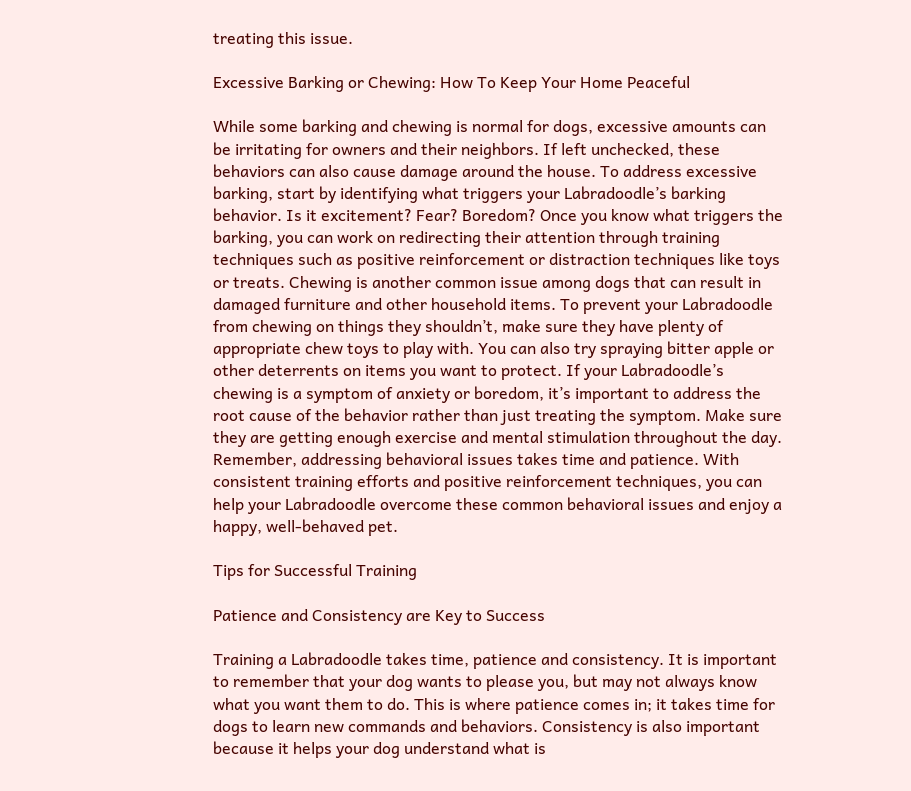treating this issue.

Excessive Barking or Chewing: How To Keep Your Home Peaceful

While some barking and chewing is normal for dogs, excessive amounts can be irritating for owners and their neighbors. If left unchecked, these behaviors can also cause damage around the house. To address excessive barking, start by identifying what triggers your Labradoodle’s barking behavior. Is it excitement? Fear? Boredom? Once you know what triggers the barking, you can work on redirecting their attention through training techniques such as positive reinforcement or distraction techniques like toys or treats. Chewing is another common issue among dogs that can result in damaged furniture and other household items. To prevent your Labradoodle from chewing on things they shouldn’t, make sure they have plenty of appropriate chew toys to play with. You can also try spraying bitter apple or other deterrents on items you want to protect. If your Labradoodle’s chewing is a symptom of anxiety or boredom, it’s important to address the root cause of the behavior rather than just treating the symptom. Make sure they are getting enough exercise and mental stimulation throughout the day. Remember, addressing behavioral issues takes time and patience. With consistent training efforts and positive reinforcement techniques, you can help your Labradoodle overcome these common behavioral issues and enjoy a happy, well-behaved pet.

Tips for Successful Training

Patience and Consistency are Key to Success

Training a Labradoodle takes time, patience and consistency. It is important to remember that your dog wants to please you, but may not always know what you want them to do. This is where patience comes in; it takes time for dogs to learn new commands and behaviors. Consistency is also important because it helps your dog understand what is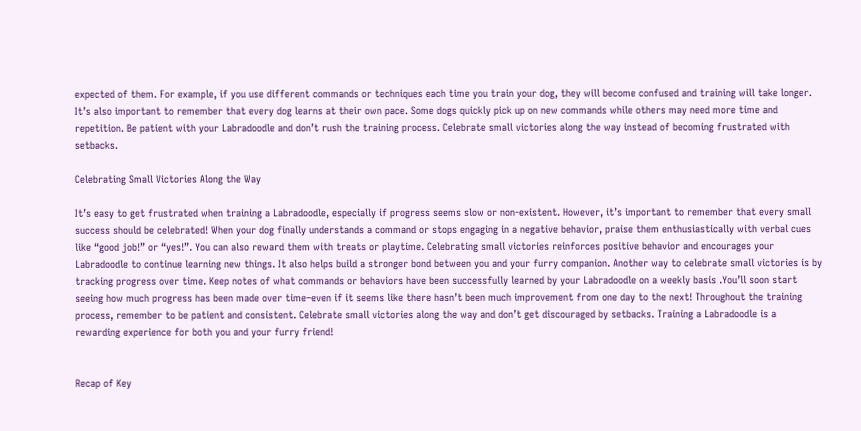expected of them. For example, if you use different commands or techniques each time you train your dog, they will become confused and training will take longer. It’s also important to remember that every dog learns at their own pace. Some dogs quickly pick up on new commands while others may need more time and repetition. Be patient with your Labradoodle and don’t rush the training process. Celebrate small victories along the way instead of becoming frustrated with setbacks.

Celebrating Small Victories Along the Way

It’s easy to get frustrated when training a Labradoodle, especially if progress seems slow or non-existent. However, it’s important to remember that every small success should be celebrated! When your dog finally understands a command or stops engaging in a negative behavior, praise them enthusiastically with verbal cues like “good job!” or “yes!”. You can also reward them with treats or playtime. Celebrating small victories reinforces positive behavior and encourages your Labradoodle to continue learning new things. It also helps build a stronger bond between you and your furry companion. Another way to celebrate small victories is by tracking progress over time. Keep notes of what commands or behaviors have been successfully learned by your Labradoodle on a weekly basis .You’ll soon start seeing how much progress has been made over time–even if it seems like there hasn’t been much improvement from one day to the next! Throughout the training process, remember to be patient and consistent. Celebrate small victories along the way and don’t get discouraged by setbacks. Training a Labradoodle is a rewarding experience for both you and your furry friend!


Recap of Key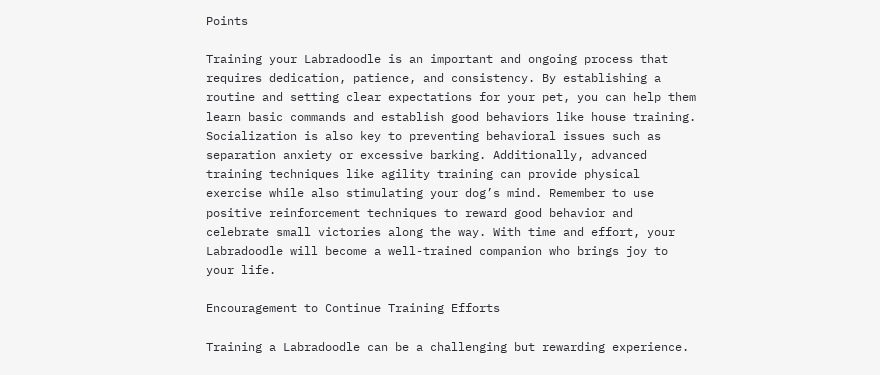Points

Training your Labradoodle is an important and ongoing process that requires dedication, patience, and consistency. By establishing a routine and setting clear expectations for your pet, you can help them learn basic commands and establish good behaviors like house training. Socialization is also key to preventing behavioral issues such as separation anxiety or excessive barking. Additionally, advanced training techniques like agility training can provide physical exercise while also stimulating your dog’s mind. Remember to use positive reinforcement techniques to reward good behavior and celebrate small victories along the way. With time and effort, your Labradoodle will become a well-trained companion who brings joy to your life.

Encouragement to Continue Training Efforts

Training a Labradoodle can be a challenging but rewarding experience.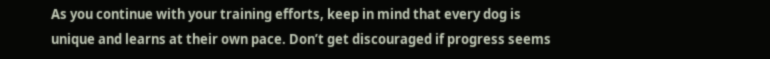As you continue with your training efforts, keep in mind that every dog is unique and learns at their own pace. Don’t get discouraged if progress seems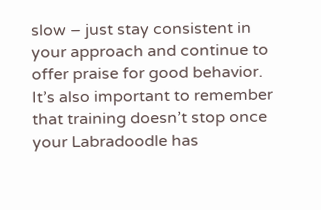slow – just stay consistent in your approach and continue to offer praise for good behavior. It’s also important to remember that training doesn’t stop once your Labradoodle has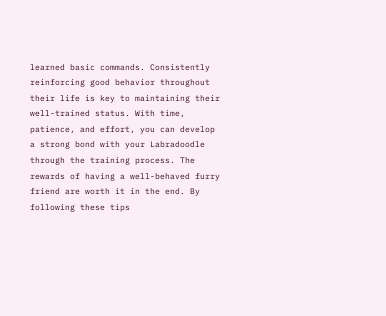learned basic commands. Consistently reinforcing good behavior throughout their life is key to maintaining their well-trained status. With time, patience, and effort, you can develop a strong bond with your Labradoodle through the training process. The rewards of having a well-behaved furry friend are worth it in the end. By following these tips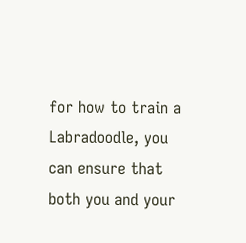for how to train a Labradoodle, you can ensure that both you and your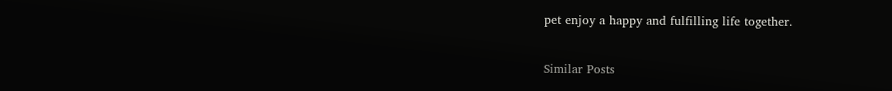pet enjoy a happy and fulfilling life together.

Similar Posts